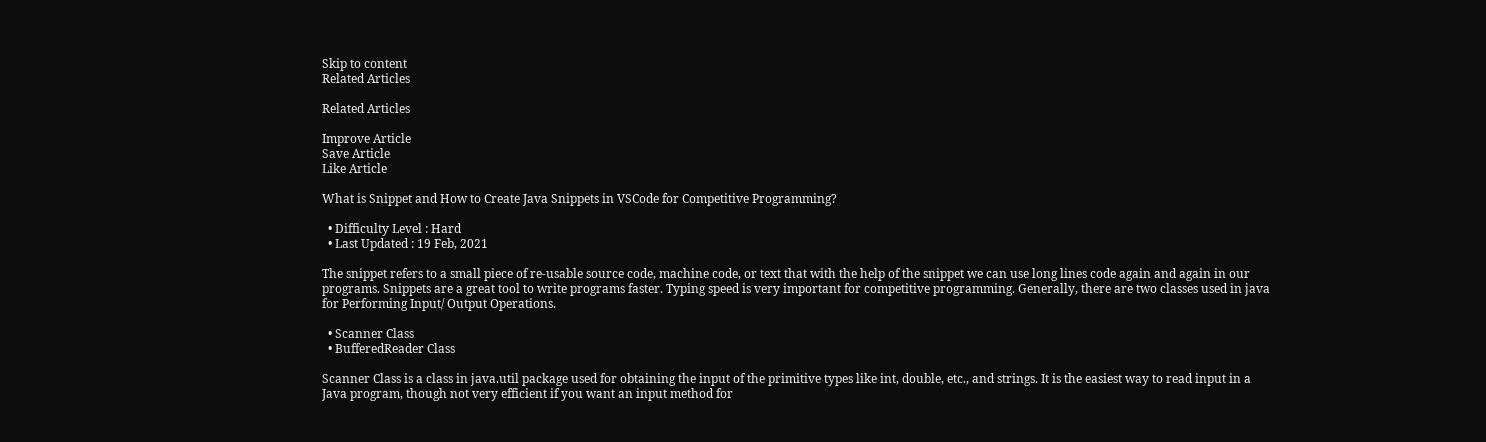Skip to content
Related Articles

Related Articles

Improve Article
Save Article
Like Article

What is Snippet and How to Create Java Snippets in VSCode for Competitive Programming?

  • Difficulty Level : Hard
  • Last Updated : 19 Feb, 2021

The snippet refers to a small piece of re-usable source code, machine code, or text that with the help of the snippet we can use long lines code again and again in our programs. Snippets are a great tool to write programs faster. Typing speed is very important for competitive programming. Generally, there are two classes used in java for Performing Input/ Output Operations.

  • Scanner Class
  • BufferedReader Class

Scanner Class is a class in java.util package used for obtaining the input of the primitive types like int, double, etc., and strings. It is the easiest way to read input in a Java program, though not very efficient if you want an input method for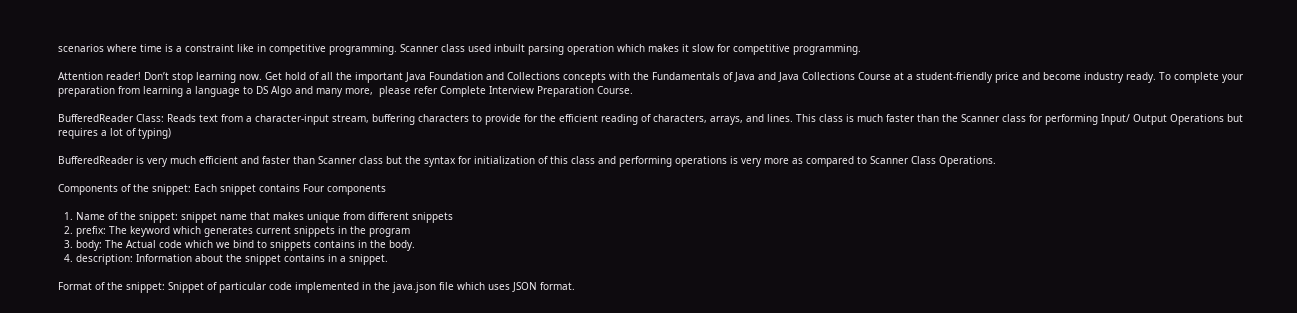scenarios where time is a constraint like in competitive programming. Scanner class used inbuilt parsing operation which makes it slow for competitive programming.

Attention reader! Don’t stop learning now. Get hold of all the important Java Foundation and Collections concepts with the Fundamentals of Java and Java Collections Course at a student-friendly price and become industry ready. To complete your preparation from learning a language to DS Algo and many more,  please refer Complete Interview Preparation Course.

BufferedReader Class: Reads text from a character-input stream, buffering characters to provide for the efficient reading of characters, arrays, and lines. This class is much faster than the Scanner class for performing Input/ Output Operations but requires a lot of typing)

BufferedReader is very much efficient and faster than Scanner class but the syntax for initialization of this class and performing operations is very more as compared to Scanner Class Operations.

Components of the snippet: Each snippet contains Four components

  1. Name of the snippet: snippet name that makes unique from different snippets
  2. prefix: The keyword which generates current snippets in the program
  3. body: The Actual code which we bind to snippets contains in the body.
  4. description: Information about the snippet contains in a snippet.

Format of the snippet: Snippet of particular code implemented in the java.json file which uses JSON format.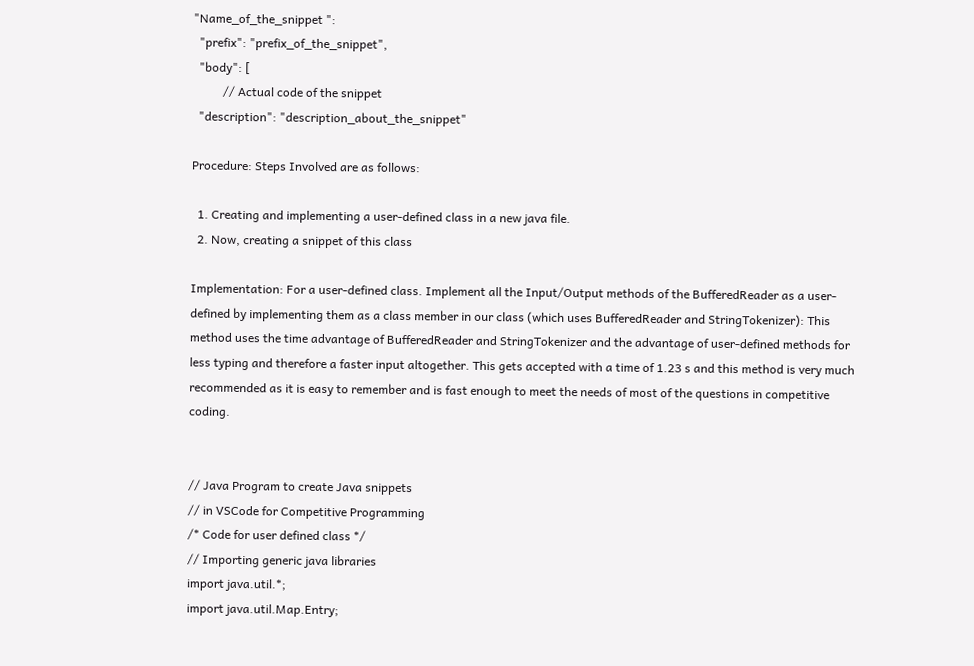"Name_of_the_snippet ":
  "prefix": "prefix_of_the_snippet",
  "body": [
          // Actual code of the snippet
  "description": "description_about_the_snippet"

Procedure: Steps Involved are as follows:

  1. Creating and implementing a user-defined class in a new java file.
  2. Now, creating a snippet of this class

Implementation: For a user-defined class. Implement all the Input/Output methods of the BufferedReader as a user-defined by implementing them as a class member in our class (which uses BufferedReader and StringTokenizer): This method uses the time advantage of BufferedReader and StringTokenizer and the advantage of user-defined methods for less typing and therefore a faster input altogether. This gets accepted with a time of 1.23 s and this method is very much recommended as it is easy to remember and is fast enough to meet the needs of most of the questions in competitive coding.


// Java Program to create Java snippets
// in VSCode for Competitive Programming
/* Code for user defined class */
// Importing generic java libraries
import java.util.*;
import java.util.Map.Entry;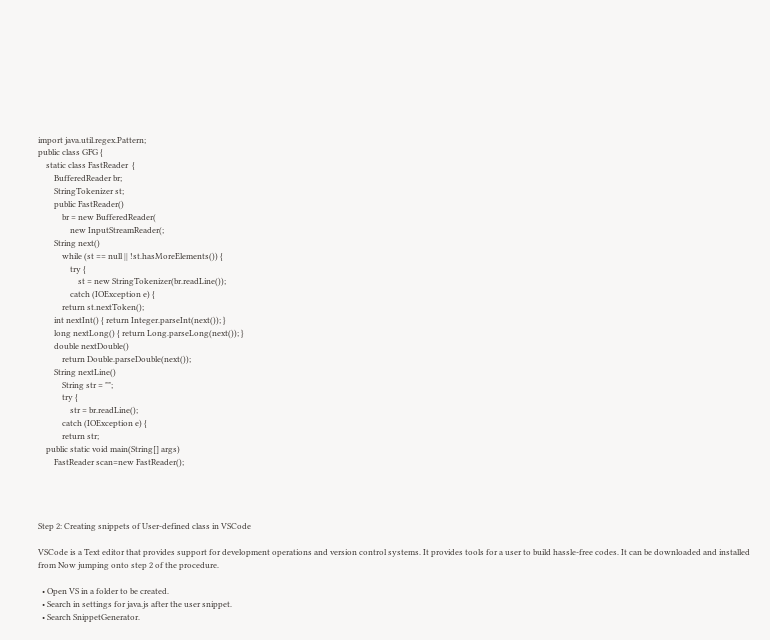import java.util.regex.Pattern;
public class GFG {
    static class FastReader  {
        BufferedReader br;
        StringTokenizer st;
        public FastReader()
            br = new BufferedReader(
                new InputStreamReader(;
        String next()
            while (st == null || !st.hasMoreElements()) {
                try {
                    st = new StringTokenizer(br.readLine());
                catch (IOException e) {
            return st.nextToken();
        int nextInt() { return Integer.parseInt(next()); }
        long nextLong() { return Long.parseLong(next()); }
        double nextDouble()
            return Double.parseDouble(next());
        String nextLine()
            String str = "";
            try {
                str = br.readLine();
            catch (IOException e) {
            return str;
    public static void main(String[] args)
        FastReader scan=new FastReader();




Step 2: Creating snippets of User-defined class in VSCode

VSCode is a Text editor that provides support for development operations and version control systems. It provides tools for a user to build hassle-free codes. It can be downloaded and installed from Now jumping onto step 2 of the procedure.

  • Open VS in a folder to be created.
  • Search in settings for java.js after the user snippet.
  • Search SnippetGenerator.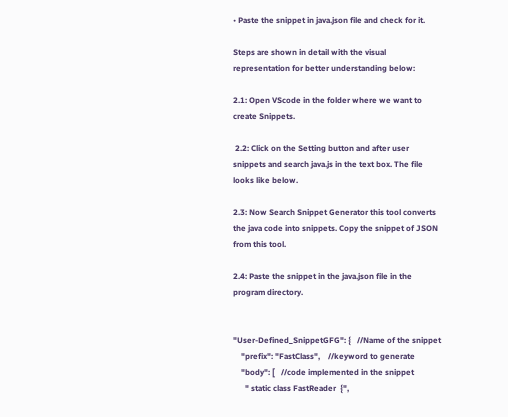• Paste the snippet in java.json file and check for it.

Steps are shown in detail with the visual representation for better understanding below:

2.1: Open VScode in the folder where we want to create Snippets.

 2.2: Click on the Setting button and after user snippets and search java.js in the text box. The file looks like below.

2.3: Now Search Snippet Generator this tool converts the java code into snippets. Copy the snippet of JSON from this tool.

2.4: Paste the snippet in the java.json file in the program directory.


"User-Defined_SnippetGFG": {   //Name of the snippet
    "prefix": "FastClass",    //keyword to generate
    "body": [   //code implemented in the snippet
      " static class FastReader  {",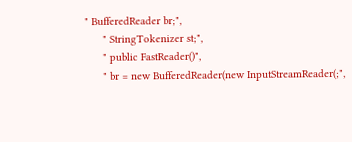" BufferedReader br;",
      " StringTokenizer st;",
      " public FastReader()",
      " br = new BufferedReader(new InputStreamReader(;",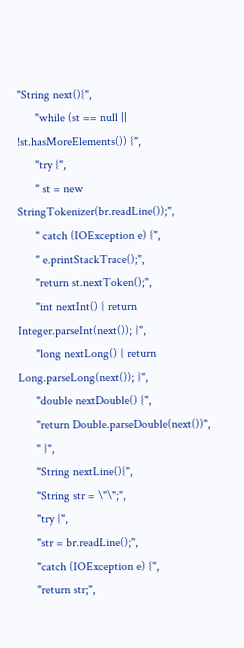"String next(){",
      "while (st == null || !st.hasMoreElements()) {",
      "try {",
      " st = new StringTokenizer(br.readLine());",
      " catch (IOException e) {",
      " e.printStackTrace();",
      "return st.nextToken();",
      "int nextInt() { return Integer.parseInt(next()); }",
      "long nextLong() { return Long.parseLong(next()); }",
      "double nextDouble() {",
      "return Double.parseDouble(next())",
      " }",
      "String nextLine(){",
      "String str = \"\";",
      "try {",
      "str = br.readLine();",
      "catch (IOException e) {",
      "return str;",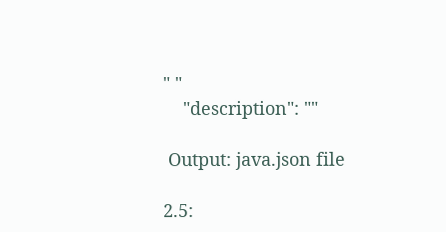" "
    "description": ""

 Output: java.json file

2.5: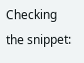Checking the snippet: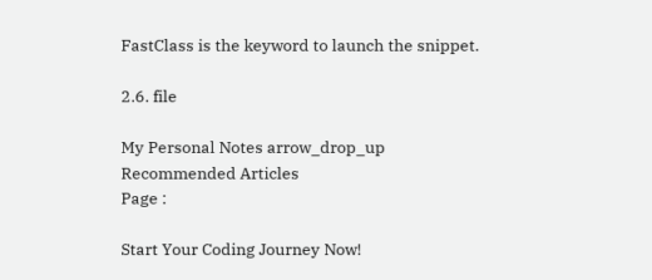FastClass is the keyword to launch the snippet.

2.6. file

My Personal Notes arrow_drop_up
Recommended Articles
Page :

Start Your Coding Journey Now!